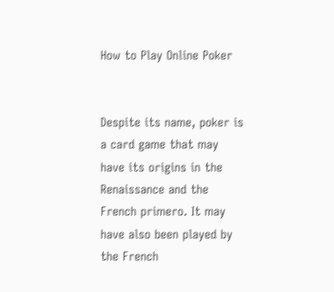How to Play Online Poker


Despite its name, poker is a card game that may have its origins in the Renaissance and the French primero. It may have also been played by the French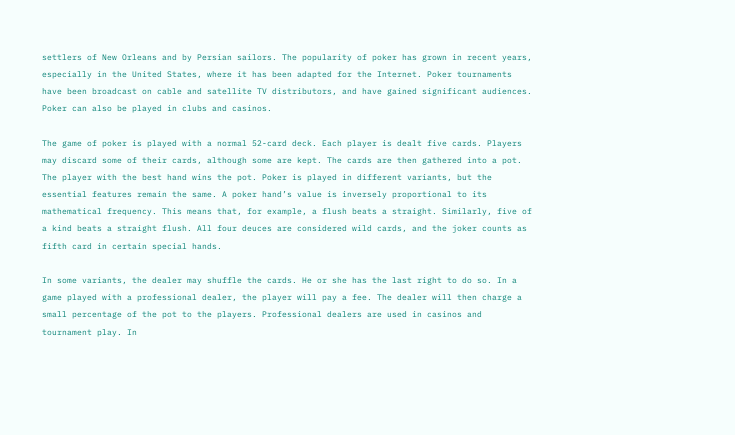settlers of New Orleans and by Persian sailors. The popularity of poker has grown in recent years, especially in the United States, where it has been adapted for the Internet. Poker tournaments have been broadcast on cable and satellite TV distributors, and have gained significant audiences. Poker can also be played in clubs and casinos.

The game of poker is played with a normal 52-card deck. Each player is dealt five cards. Players may discard some of their cards, although some are kept. The cards are then gathered into a pot. The player with the best hand wins the pot. Poker is played in different variants, but the essential features remain the same. A poker hand’s value is inversely proportional to its mathematical frequency. This means that, for example, a flush beats a straight. Similarly, five of a kind beats a straight flush. All four deuces are considered wild cards, and the joker counts as fifth card in certain special hands.

In some variants, the dealer may shuffle the cards. He or she has the last right to do so. In a game played with a professional dealer, the player will pay a fee. The dealer will then charge a small percentage of the pot to the players. Professional dealers are used in casinos and tournament play. In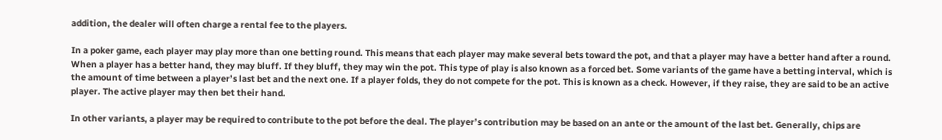addition, the dealer will often charge a rental fee to the players.

In a poker game, each player may play more than one betting round. This means that each player may make several bets toward the pot, and that a player may have a better hand after a round. When a player has a better hand, they may bluff. If they bluff, they may win the pot. This type of play is also known as a forced bet. Some variants of the game have a betting interval, which is the amount of time between a player’s last bet and the next one. If a player folds, they do not compete for the pot. This is known as a check. However, if they raise, they are said to be an active player. The active player may then bet their hand.

In other variants, a player may be required to contribute to the pot before the deal. The player’s contribution may be based on an ante or the amount of the last bet. Generally, chips are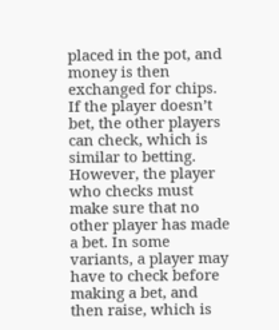placed in the pot, and money is then exchanged for chips. If the player doesn’t bet, the other players can check, which is similar to betting. However, the player who checks must make sure that no other player has made a bet. In some variants, a player may have to check before making a bet, and then raise, which is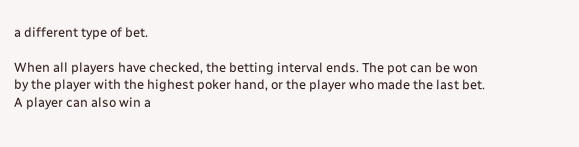a different type of bet.

When all players have checked, the betting interval ends. The pot can be won by the player with the highest poker hand, or the player who made the last bet. A player can also win a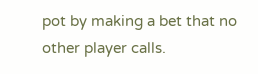pot by making a bet that no other player calls.